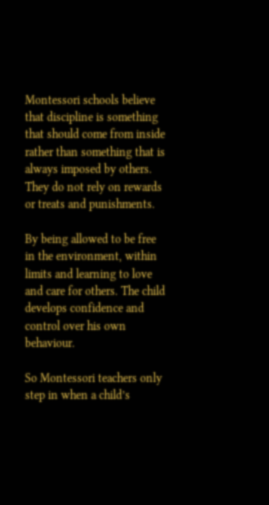Montessori schools believe that discipline is something that should come from inside rather than something that is always imposed by others. They do not rely on rewards or treats and punishments.

By being allowed to be free in the environment, within limits and learning to love and care for others. The child develops confidence and control over his own behaviour.

So Montessori teachers only step in when a child’s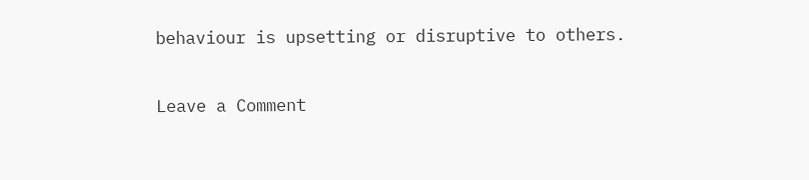behaviour is upsetting or disruptive to others.

Leave a Comment